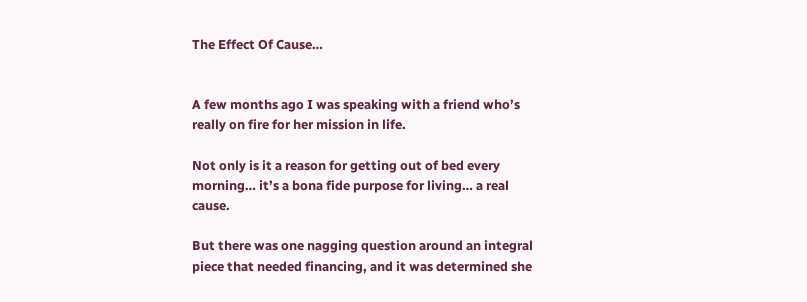The Effect Of Cause…


A few months ago I was speaking with a friend who’s really on fire for her mission in life.

Not only is it a reason for getting out of bed every morning… it’s a bona fide purpose for living… a real cause.

But there was one nagging question around an integral piece that needed financing, and it was determined she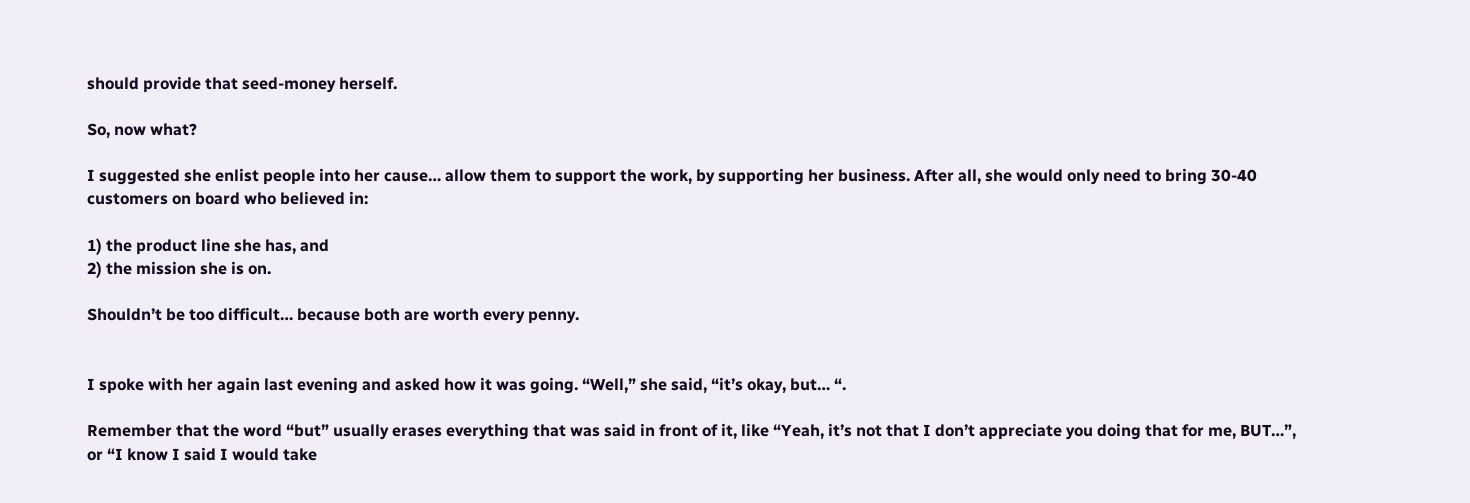should provide that seed-money herself.

So, now what?

I suggested she enlist people into her cause… allow them to support the work, by supporting her business. After all, she would only need to bring 30-40 customers on board who believed in:

1) the product line she has, and
2) the mission she is on.

Shouldn’t be too difficult… because both are worth every penny.


I spoke with her again last evening and asked how it was going. “Well,” she said, “it’s okay, but… “.

Remember that the word “but” usually erases everything that was said in front of it, like “Yeah, it’s not that I don’t appreciate you doing that for me, BUT…”, or “I know I said I would take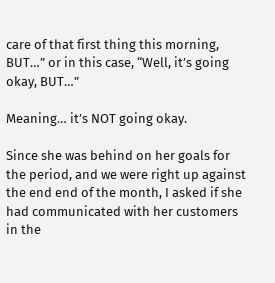care of that first thing this morning, BUT…” or in this case, “Well, it’s going okay, BUT…”

Meaning… it’s NOT going okay.

Since she was behind on her goals for the period, and we were right up against the end end of the month, I asked if she had communicated with her customers in the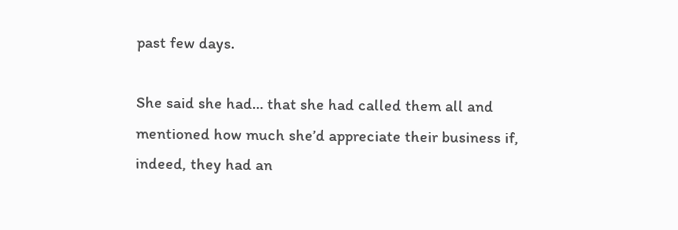past few days.

She said she had… that she had called them all and mentioned how much she’d appreciate their business if, indeed, they had an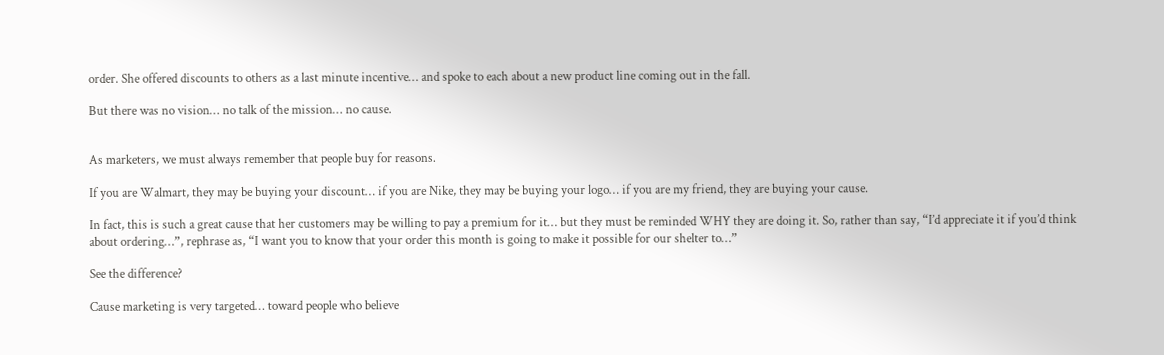order. She offered discounts to others as a last minute incentive… and spoke to each about a new product line coming out in the fall.

But there was no vision… no talk of the mission… no cause.


As marketers, we must always remember that people buy for reasons.

If you are Walmart, they may be buying your discount… if you are Nike, they may be buying your logo… if you are my friend, they are buying your cause.

In fact, this is such a great cause that her customers may be willing to pay a premium for it… but they must be reminded WHY they are doing it. So, rather than say, “I’d appreciate it if you’d think about ordering…”, rephrase as, “I want you to know that your order this month is going to make it possible for our shelter to…”

See the difference?

Cause marketing is very targeted… toward people who believe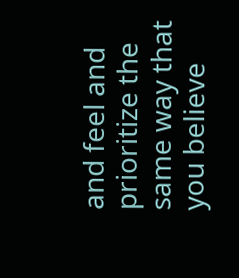and feel and prioritize the same way that you believe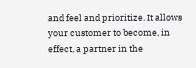and feel and prioritize. It allows your customer to become, in effect, a partner in the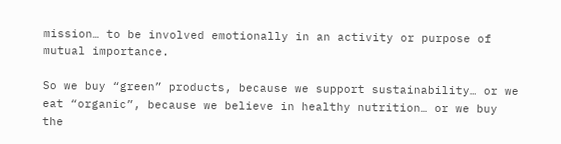mission… to be involved emotionally in an activity or purpose of mutual importance.

So we buy “green” products, because we support sustainability… or we eat “organic”, because we believe in healthy nutrition… or we buy the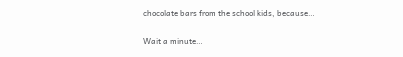chocolate bars from the school kids, because…

Wait a minute…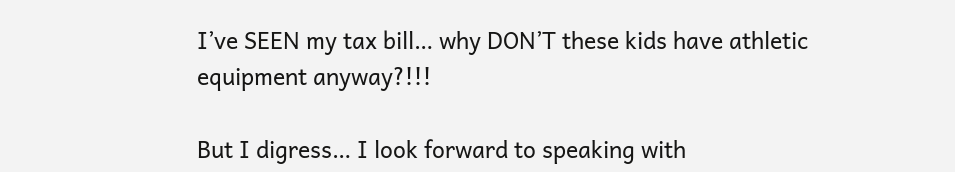I’ve SEEN my tax bill… why DON’T these kids have athletic equipment anyway?!!!

But I digress… I look forward to speaking with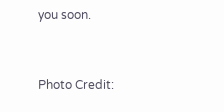you soon.


Photo Credit: